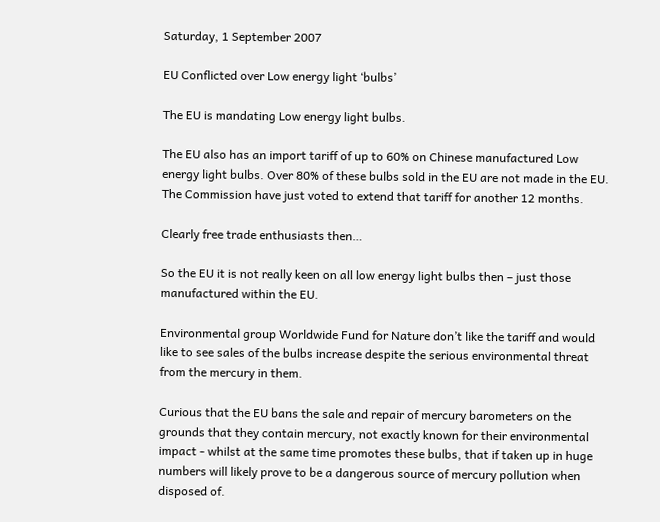Saturday, 1 September 2007

EU Conflicted over Low energy light ‘bulbs’

The EU is mandating Low energy light bulbs.

The EU also has an import tariff of up to 60% on Chinese manufactured Low energy light bulbs. Over 80% of these bulbs sold in the EU are not made in the EU. The Commission have just voted to extend that tariff for another 12 months.

Clearly free trade enthusiasts then…

So the EU it is not really keen on all low energy light bulbs then – just those manufactured within the EU.

Environmental group Worldwide Fund for Nature don’t like the tariff and would like to see sales of the bulbs increase despite the serious environmental threat from the mercury in them.

Curious that the EU bans the sale and repair of mercury barometers on the grounds that they contain mercury, not exactly known for their environmental impact - whilst at the same time promotes these bulbs, that if taken up in huge numbers will likely prove to be a dangerous source of mercury pollution when disposed of.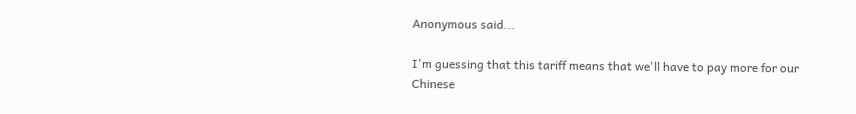Anonymous said...

I'm guessing that this tariff means that we'll have to pay more for our Chinese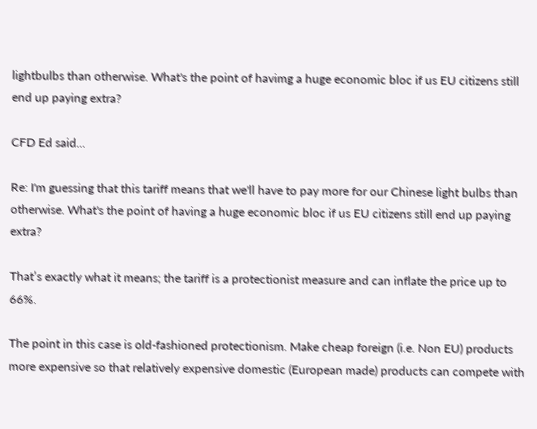lightbulbs than otherwise. What's the point of havimg a huge economic bloc if us EU citizens still end up paying extra?

CFD Ed said...

Re: I'm guessing that this tariff means that we'll have to pay more for our Chinese light bulbs than otherwise. What's the point of having a huge economic bloc if us EU citizens still end up paying extra?

That’s exactly what it means; the tariff is a protectionist measure and can inflate the price up to 66%.

The point in this case is old-fashioned protectionism. Make cheap foreign (i.e. Non EU) products more expensive so that relatively expensive domestic (European made) products can compete with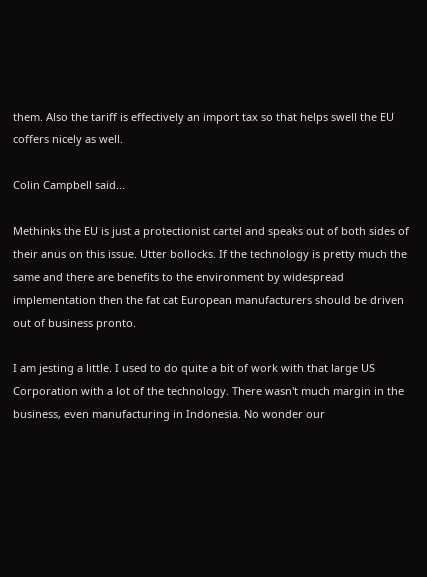them. Also the tariff is effectively an import tax so that helps swell the EU coffers nicely as well.

Colin Campbell said...

Methinks the EU is just a protectionist cartel and speaks out of both sides of their anus on this issue. Utter bollocks. If the technology is pretty much the same and there are benefits to the environment by widespread implementation then the fat cat European manufacturers should be driven out of business pronto.

I am jesting a little. I used to do quite a bit of work with that large US Corporation with a lot of the technology. There wasn't much margin in the business, even manufacturing in Indonesia. No wonder our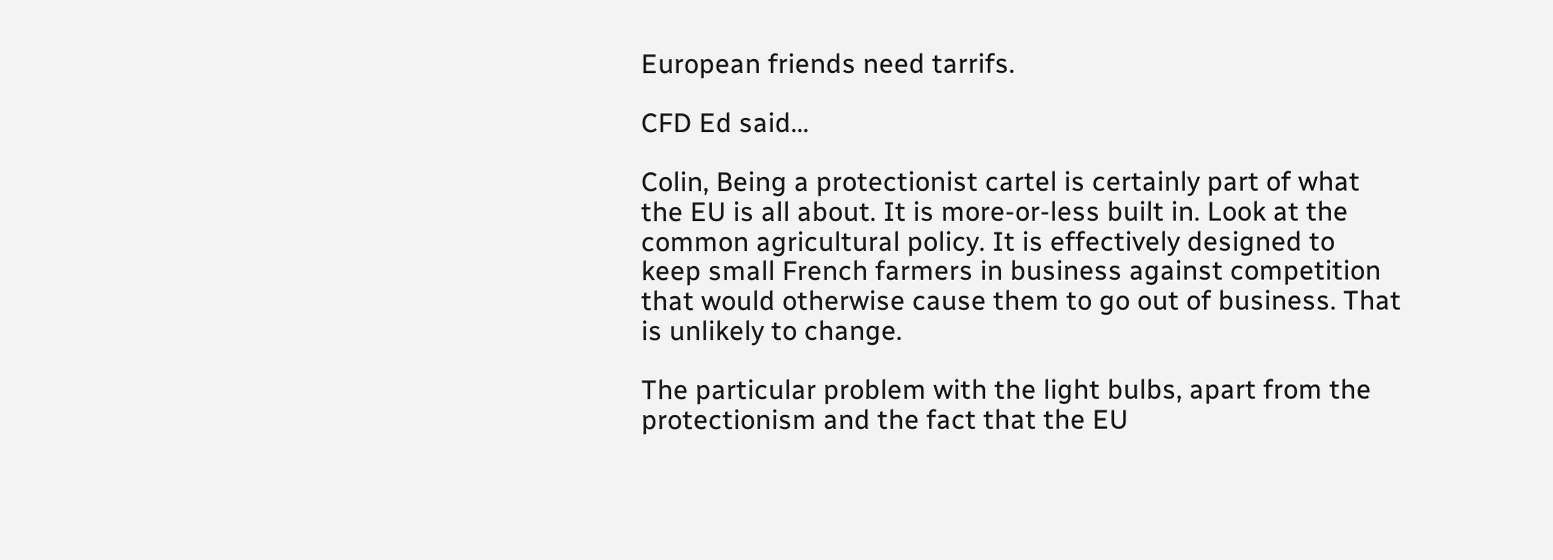European friends need tarrifs.

CFD Ed said...

Colin, Being a protectionist cartel is certainly part of what the EU is all about. It is more-or-less built in. Look at the common agricultural policy. It is effectively designed to keep small French farmers in business against competition that would otherwise cause them to go out of business. That is unlikely to change.

The particular problem with the light bulbs, apart from the protectionism and the fact that the EU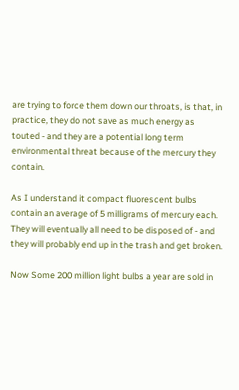are trying to force them down our throats, is that, in practice, they do not save as much energy as touted - and they are a potential long term environmental threat because of the mercury they contain.

As I understand it compact fluorescent bulbs contain an average of 5 milligrams of mercury each. They will eventually all need to be disposed of - and they will probably end up in the trash and get broken.

Now Some 200 million light bulbs a year are sold in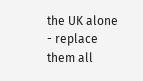the UK alone - replace them all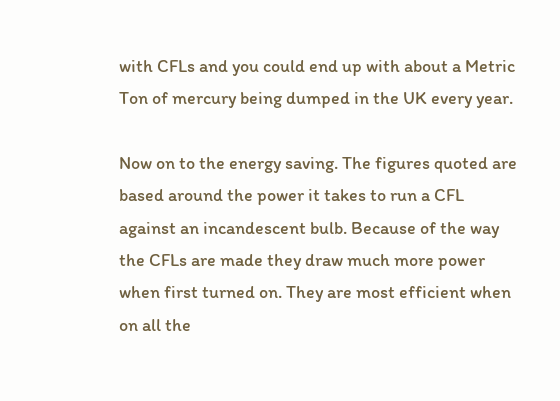with CFLs and you could end up with about a Metric Ton of mercury being dumped in the UK every year.

Now on to the energy saving. The figures quoted are based around the power it takes to run a CFL against an incandescent bulb. Because of the way the CFLs are made they draw much more power when first turned on. They are most efficient when on all the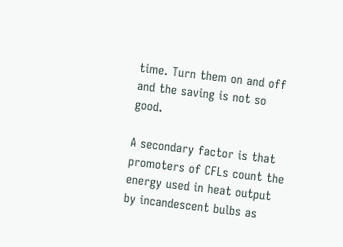time. Turn them on and off and the saving is not so good.

A secondary factor is that promoters of CFLs count the energy used in heat output by incandescent bulbs as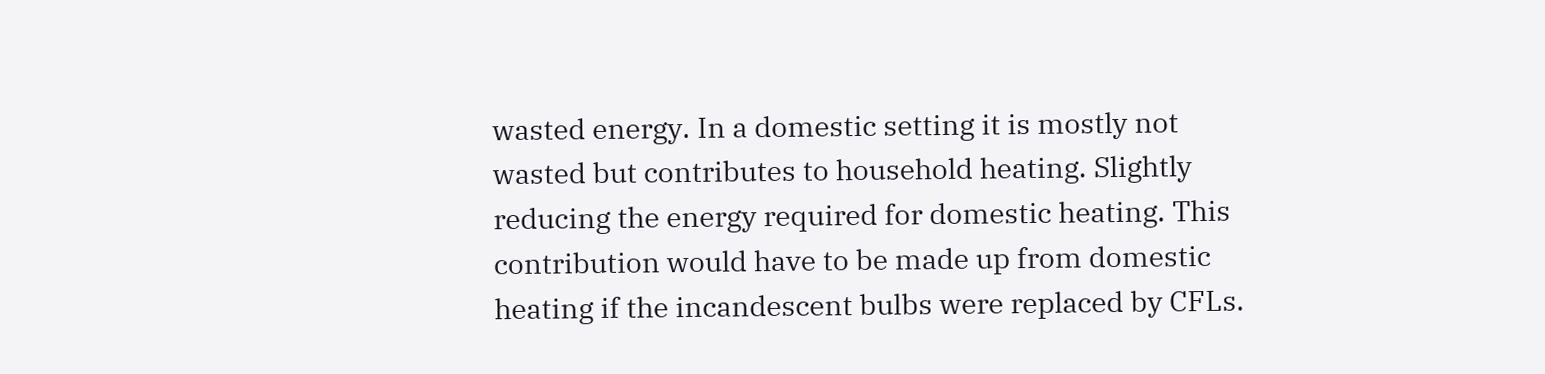wasted energy. In a domestic setting it is mostly not wasted but contributes to household heating. Slightly reducing the energy required for domestic heating. This contribution would have to be made up from domestic heating if the incandescent bulbs were replaced by CFLs.